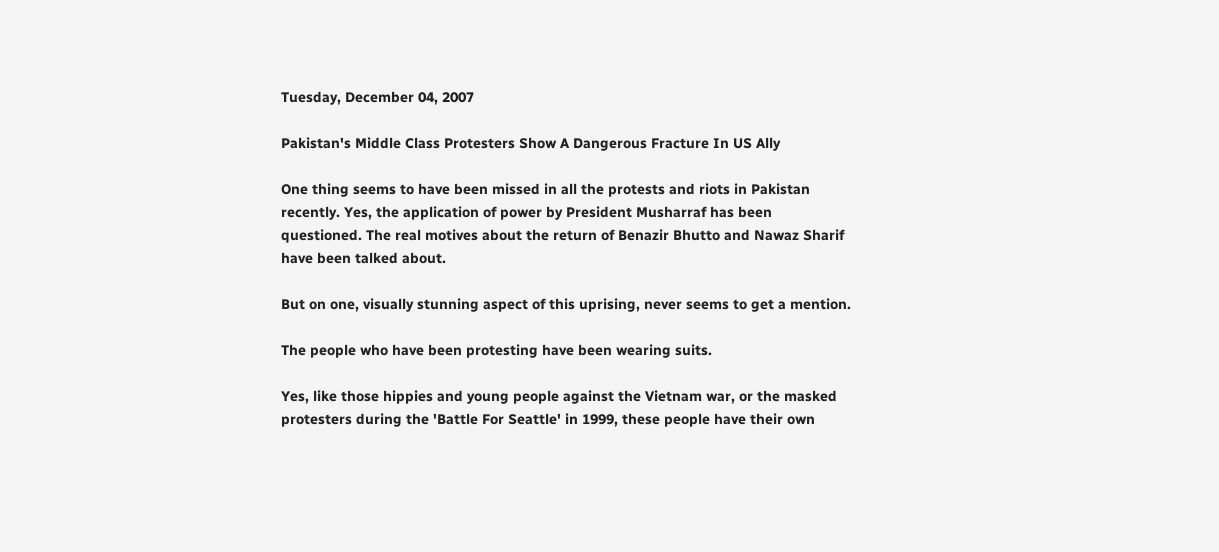Tuesday, December 04, 2007

Pakistan's Middle Class Protesters Show A Dangerous Fracture In US Ally

One thing seems to have been missed in all the protests and riots in Pakistan recently. Yes, the application of power by President Musharraf has been questioned. The real motives about the return of Benazir Bhutto and Nawaz Sharif have been talked about.

But on one, visually stunning aspect of this uprising, never seems to get a mention.

The people who have been protesting have been wearing suits.

Yes, like those hippies and young people against the Vietnam war, or the masked protesters during the 'Battle For Seattle' in 1999, these people have their own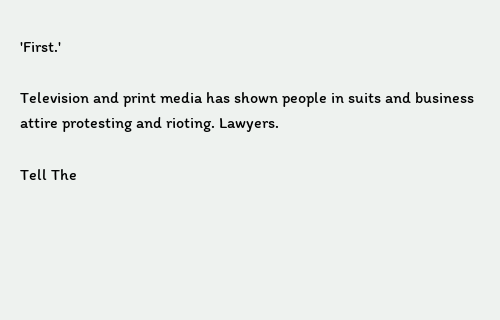'First.'

Television and print media has shown people in suits and business attire protesting and rioting. Lawyers.

Tell The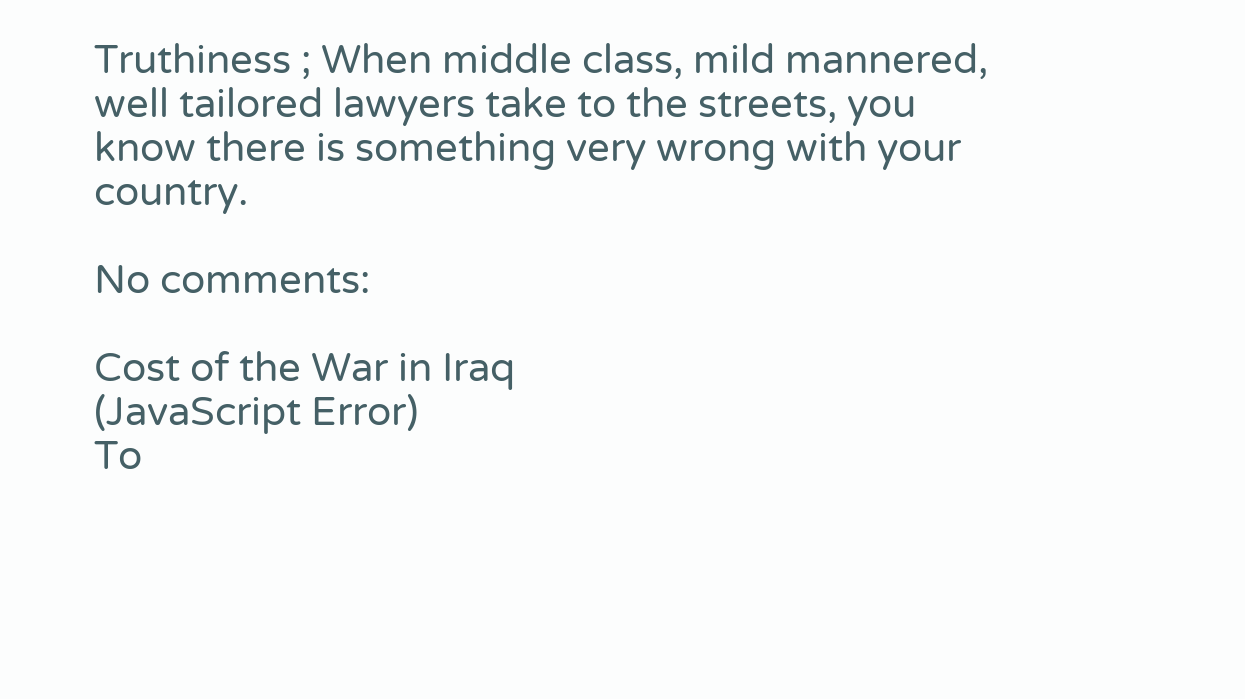Truthiness ; When middle class, mild mannered, well tailored lawyers take to the streets, you know there is something very wrong with your country.

No comments:

Cost of the War in Iraq
(JavaScript Error)
To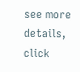see more details, click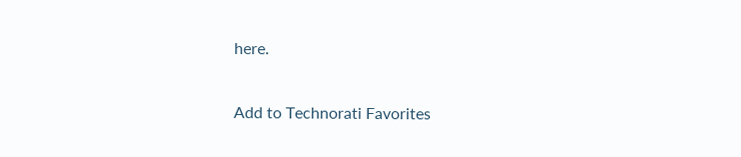here.

Add to Technorati Favorites